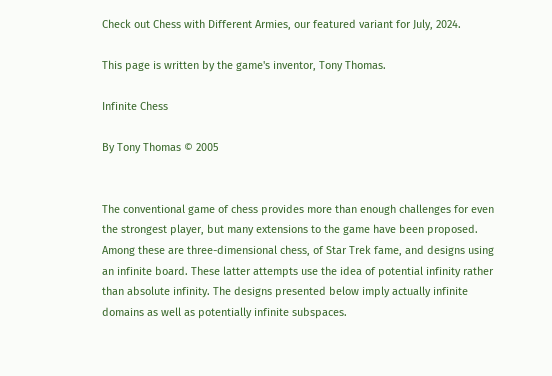Check out Chess with Different Armies, our featured variant for July, 2024.

This page is written by the game's inventor, Tony Thomas.

Infinite Chess

By Tony Thomas © 2005


The conventional game of chess provides more than enough challenges for even the strongest player, but many extensions to the game have been proposed. Among these are three-dimensional chess, of Star Trek fame, and designs using an infinite board. These latter attempts use the idea of potential infinity rather than absolute infinity. The designs presented below imply actually infinite domains as well as potentially infinite subspaces.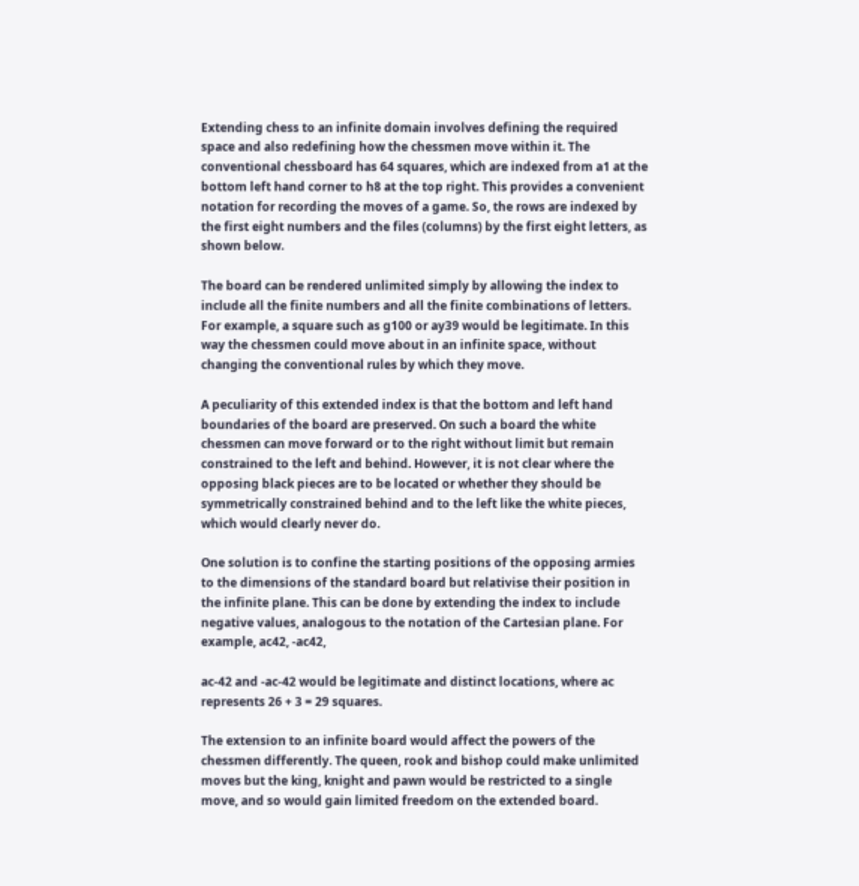Extending chess to an infinite domain involves defining the required space and also redefining how the chessmen move within it. The conventional chessboard has 64 squares, which are indexed from a1 at the bottom left hand corner to h8 at the top right. This provides a convenient notation for recording the moves of a game. So, the rows are indexed by the first eight numbers and the files (columns) by the first eight letters, as shown below.

The board can be rendered unlimited simply by allowing the index to include all the finite numbers and all the finite combinations of letters. For example, a square such as g100 or ay39 would be legitimate. In this way the chessmen could move about in an infinite space, without changing the conventional rules by which they move.

A peculiarity of this extended index is that the bottom and left hand boundaries of the board are preserved. On such a board the white chessmen can move forward or to the right without limit but remain constrained to the left and behind. However, it is not clear where the opposing black pieces are to be located or whether they should be symmetrically constrained behind and to the left like the white pieces, which would clearly never do.

One solution is to confine the starting positions of the opposing armies to the dimensions of the standard board but relativise their position in the infinite plane. This can be done by extending the index to include negative values, analogous to the notation of the Cartesian plane. For example, ac42, -ac42,

ac-42 and -ac-42 would be legitimate and distinct locations, where ac represents 26 + 3 = 29 squares.

The extension to an infinite board would affect the powers of the chessmen differently. The queen, rook and bishop could make unlimited moves but the king, knight and pawn would be restricted to a single move, and so would gain limited freedom on the extended board.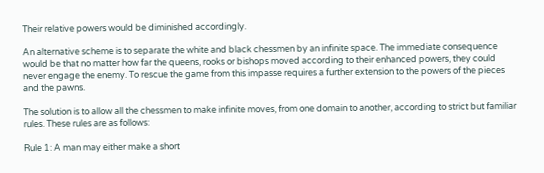Their relative powers would be diminished accordingly.

An alternative scheme is to separate the white and black chessmen by an infinite space. The immediate consequence would be that no matter how far the queens, rooks or bishops moved according to their enhanced powers, they could never engage the enemy. To rescue the game from this impasse requires a further extension to the powers of the pieces and the pawns.

The solution is to allow all the chessmen to make infinite moves, from one domain to another, according to strict but familiar rules. These rules are as follows:

Rule 1: A man may either make a short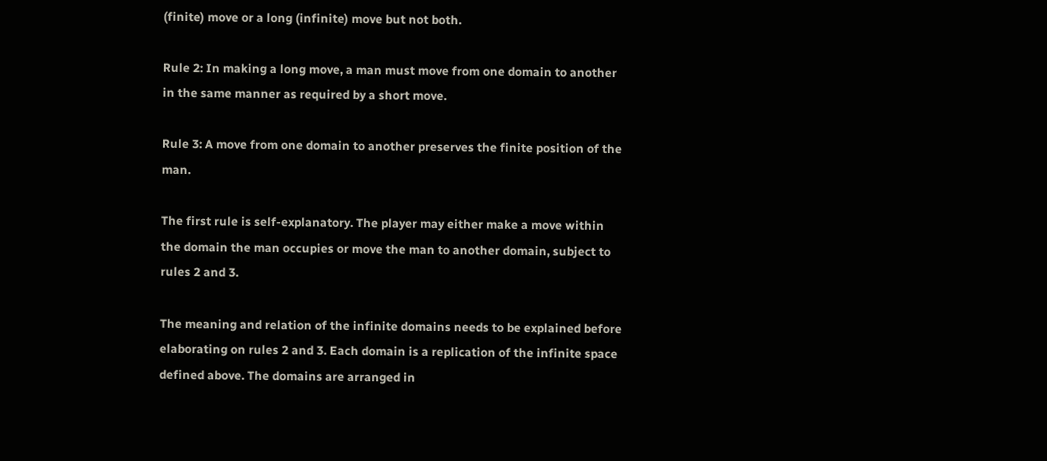(finite) move or a long (infinite) move but not both.

Rule 2: In making a long move, a man must move from one domain to another in the same manner as required by a short move.

Rule 3: A move from one domain to another preserves the finite position of the man.

The first rule is self-explanatory. The player may either make a move within the domain the man occupies or move the man to another domain, subject to rules 2 and 3.

The meaning and relation of the infinite domains needs to be explained before elaborating on rules 2 and 3. Each domain is a replication of the infinite space defined above. The domains are arranged in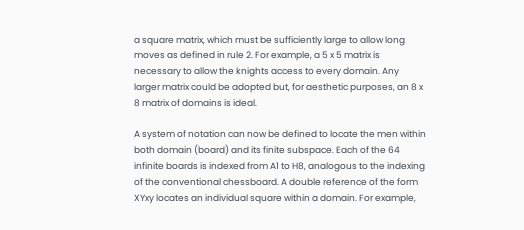a square matrix, which must be sufficiently large to allow long moves as defined in rule 2. For example, a 5 x 5 matrix is necessary to allow the knights access to every domain. Any larger matrix could be adopted but, for aesthetic purposes, an 8 x 8 matrix of domains is ideal.

A system of notation can now be defined to locate the men within both domain (board) and its finite subspace. Each of the 64 infinite boards is indexed from A1 to H8, analogous to the indexing of the conventional chessboard. A double reference of the form XYxy locates an individual square within a domain. For example,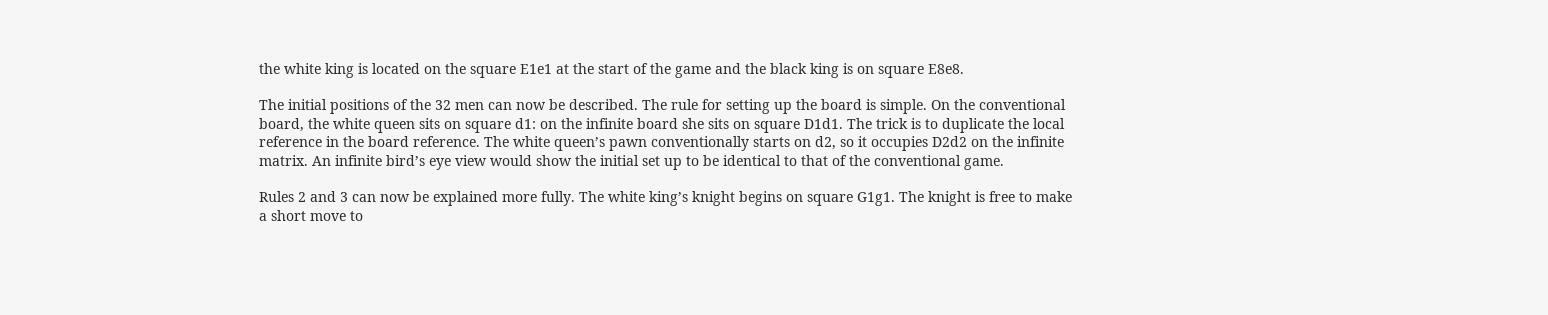the white king is located on the square E1e1 at the start of the game and the black king is on square E8e8.

The initial positions of the 32 men can now be described. The rule for setting up the board is simple. On the conventional board, the white queen sits on square d1: on the infinite board she sits on square D1d1. The trick is to duplicate the local reference in the board reference. The white queen’s pawn conventionally starts on d2, so it occupies D2d2 on the infinite matrix. An infinite bird’s eye view would show the initial set up to be identical to that of the conventional game.

Rules 2 and 3 can now be explained more fully. The white king’s knight begins on square G1g1. The knight is free to make a short move to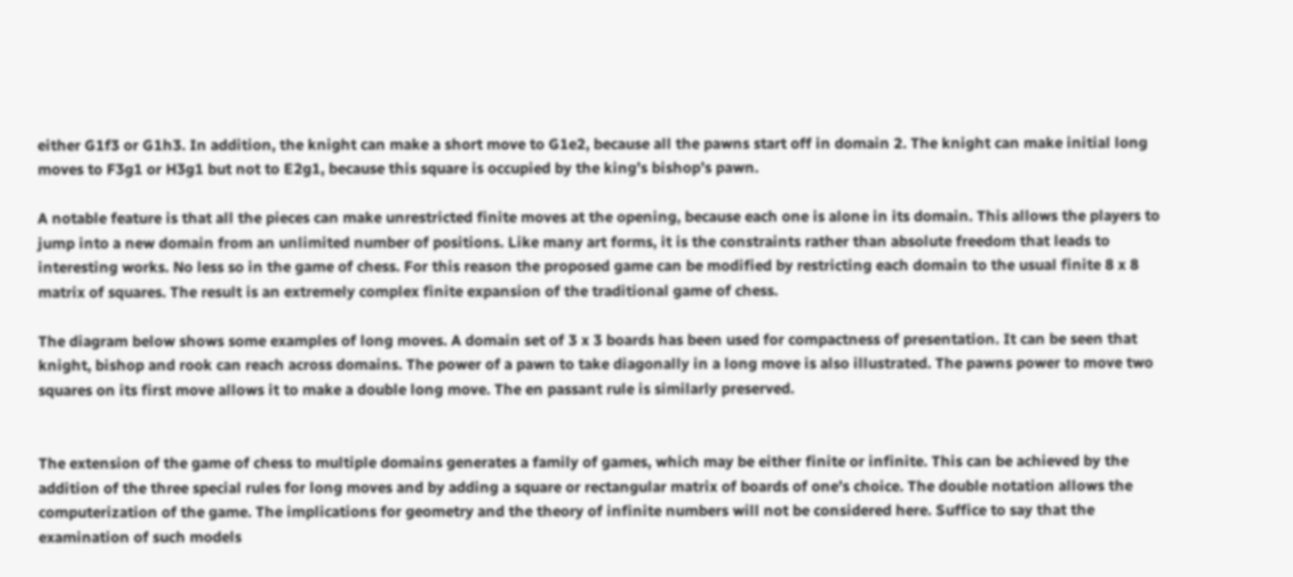either G1f3 or G1h3. In addition, the knight can make a short move to G1e2, because all the pawns start off in domain 2. The knight can make initial long moves to F3g1 or H3g1 but not to E2g1, because this square is occupied by the king’s bishop’s pawn.

A notable feature is that all the pieces can make unrestricted finite moves at the opening, because each one is alone in its domain. This allows the players to jump into a new domain from an unlimited number of positions. Like many art forms, it is the constraints rather than absolute freedom that leads to interesting works. No less so in the game of chess. For this reason the proposed game can be modified by restricting each domain to the usual finite 8 x 8 matrix of squares. The result is an extremely complex finite expansion of the traditional game of chess.

The diagram below shows some examples of long moves. A domain set of 3 x 3 boards has been used for compactness of presentation. It can be seen that knight, bishop and rook can reach across domains. The power of a pawn to take diagonally in a long move is also illustrated. The pawns power to move two squares on its first move allows it to make a double long move. The en passant rule is similarly preserved.


The extension of the game of chess to multiple domains generates a family of games, which may be either finite or infinite. This can be achieved by the addition of the three special rules for long moves and by adding a square or rectangular matrix of boards of one’s choice. The double notation allows the computerization of the game. The implications for geometry and the theory of infinite numbers will not be considered here. Suffice to say that the examination of such models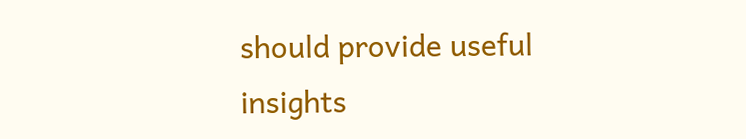should provide useful insights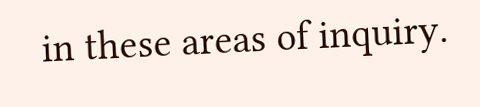in these areas of inquiry.